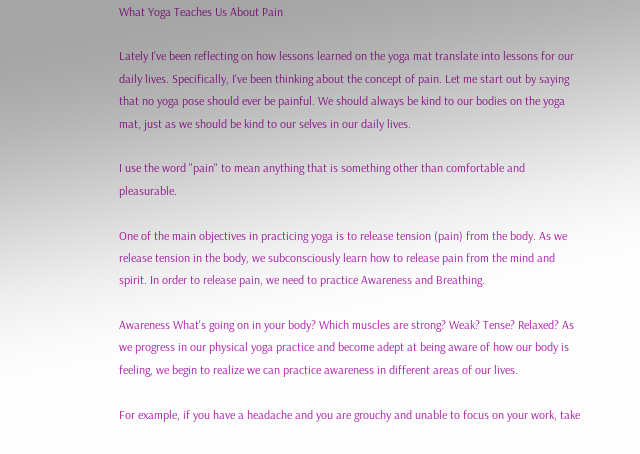What Yoga Teaches Us About Pain

Lately I've been reflecting on how lessons learned on the yoga mat translate into lessons for our daily lives. Specifically, I've been thinking about the concept of pain. Let me start out by saying that no yoga pose should ever be painful. We should always be kind to our bodies on the yoga mat, just as we should be kind to our selves in our daily lives.

I use the word "pain" to mean anything that is something other than comfortable and pleasurable.

One of the main objectives in practicing yoga is to release tension (pain) from the body. As we release tension in the body, we subconsciously learn how to release pain from the mind and spirit. In order to release pain, we need to practice Awareness and Breathing.

Awareness What's going on in your body? Which muscles are strong? Weak? Tense? Relaxed? As we progress in our physical yoga practice and become adept at being aware of how our body is feeling, we begin to realize we can practice awareness in different areas of our lives.

For example, if you have a headache and you are grouchy and unable to focus on your work, take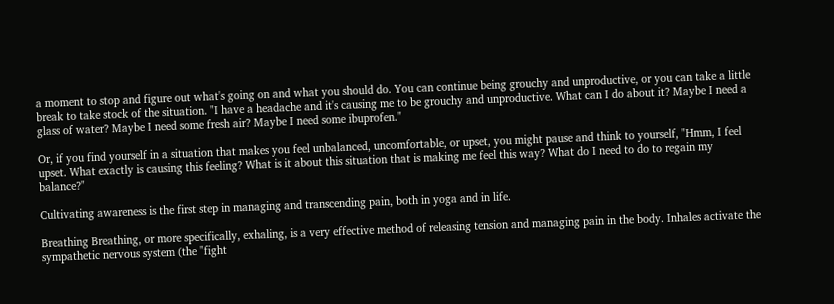a moment to stop and figure out what's going on and what you should do. You can continue being grouchy and unproductive, or you can take a little break to take stock of the situation. "I have a headache and it's causing me to be grouchy and unproductive. What can I do about it? Maybe I need a glass of water? Maybe I need some fresh air? Maybe I need some ibuprofen."

Or, if you find yourself in a situation that makes you feel unbalanced, uncomfortable, or upset, you might pause and think to yourself, "Hmm, I feel upset. What exactly is causing this feeling? What is it about this situation that is making me feel this way? What do I need to do to regain my balance?"

Cultivating awareness is the first step in managing and transcending pain, both in yoga and in life.

Breathing Breathing, or more specifically, exhaling, is a very effective method of releasing tension and managing pain in the body. Inhales activate the sympathetic nervous system (the "fight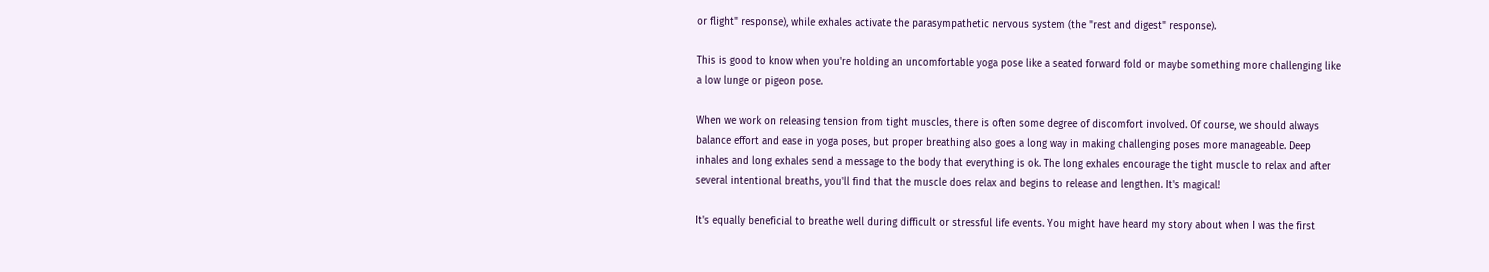or flight" response), while exhales activate the parasympathetic nervous system (the "rest and digest" response).

This is good to know when you're holding an uncomfortable yoga pose like a seated forward fold or maybe something more challenging like a low lunge or pigeon pose.

When we work on releasing tension from tight muscles, there is often some degree of discomfort involved. Of course, we should always balance effort and ease in yoga poses, but proper breathing also goes a long way in making challenging poses more manageable. Deep inhales and long exhales send a message to the body that everything is ok. The long exhales encourage the tight muscle to relax and after several intentional breaths, you'll find that the muscle does relax and begins to release and lengthen. It's magical!

It's equally beneficial to breathe well during difficult or stressful life events. You might have heard my story about when I was the first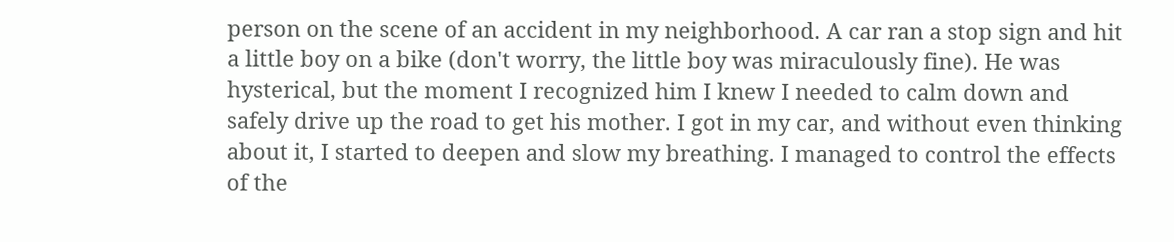person on the scene of an accident in my neighborhood. A car ran a stop sign and hit a little boy on a bike (don't worry, the little boy was miraculously fine). He was hysterical, but the moment I recognized him I knew I needed to calm down and safely drive up the road to get his mother. I got in my car, and without even thinking about it, I started to deepen and slow my breathing. I managed to control the effects of the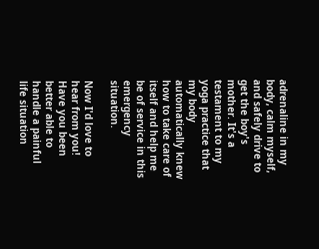adrenaline in my body, calm myself, and safely drive to get the boy's mother. It's a testament to my yoga practice that my body automatically knew how to take care of itself and help me be of service in this emergency situation.

Now I'd love to hear from you! Have you been better able to handle a painful life situation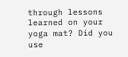through lessons learned on your yoga mat? Did you use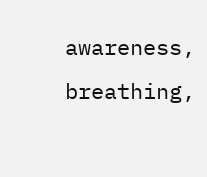awareness, breathing,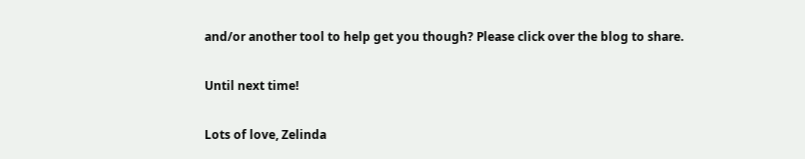and/or another tool to help get you though? Please click over the blog to share.

Until next time!

Lots of love, Zelinda